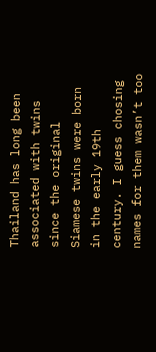Thailand has long been associated with twins since the original Siamese twins were born in the early 19th century. I guess chosing names for them wasn’t too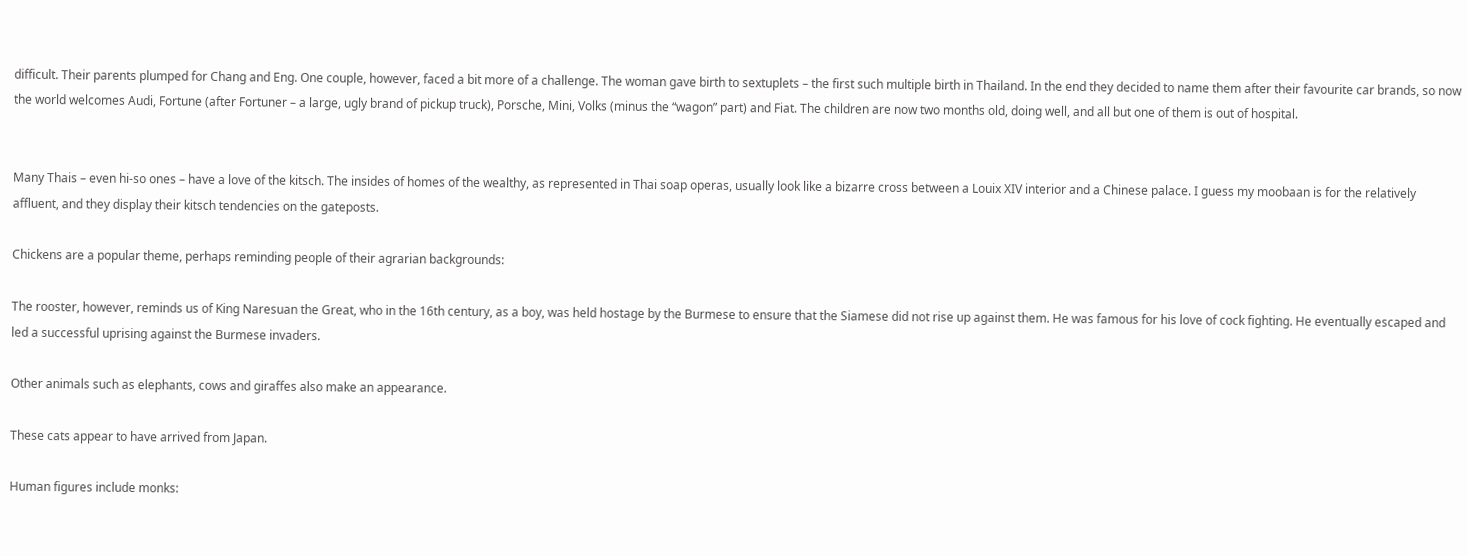difficult. Their parents plumped for Chang and Eng. One couple, however, faced a bit more of a challenge. The woman gave birth to sextuplets – the first such multiple birth in Thailand. In the end they decided to name them after their favourite car brands, so now the world welcomes Audi, Fortune (after Fortuner – a large, ugly brand of pickup truck), Porsche, Mini, Volks (minus the “wagon” part) and Fiat. The children are now two months old, doing well, and all but one of them is out of hospital.


Many Thais – even hi-so ones – have a love of the kitsch. The insides of homes of the wealthy, as represented in Thai soap operas, usually look like a bizarre cross between a Louix XIV interior and a Chinese palace. I guess my moobaan is for the relatively affluent, and they display their kitsch tendencies on the gateposts.

Chickens are a popular theme, perhaps reminding people of their agrarian backgrounds:

The rooster, however, reminds us of King Naresuan the Great, who in the 16th century, as a boy, was held hostage by the Burmese to ensure that the Siamese did not rise up against them. He was famous for his love of cock fighting. He eventually escaped and led a successful uprising against the Burmese invaders.

Other animals such as elephants, cows and giraffes also make an appearance.

These cats appear to have arrived from Japan.

Human figures include monks: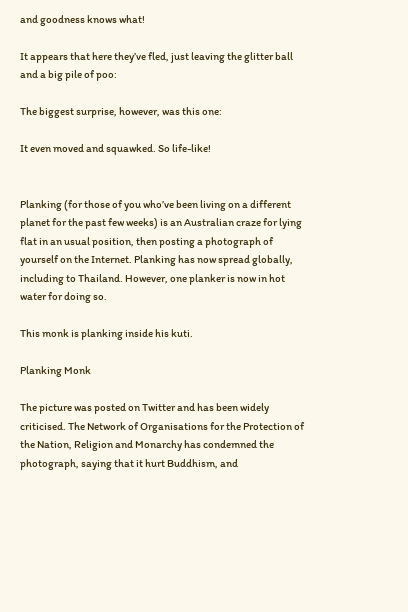and goodness knows what!

It appears that here they’ve fled, just leaving the glitter ball and a big pile of poo:

The biggest surprise, however, was this one:

It even moved and squawked. So life-like!


Planking (for those of you who’ve been living on a different planet for the past few weeks) is an Australian craze for lying flat in an usual position, then posting a photograph of yourself on the Internet. Planking has now spread globally, including to Thailand. However, one planker is now in hot water for doing so.

This monk is planking inside his kuti.

Planking Monk

The picture was posted on Twitter and has been widely criticised. The Network of Organisations for the Protection of the Nation, Religion and Monarchy has condemned the photograph, saying that it hurt Buddhism, and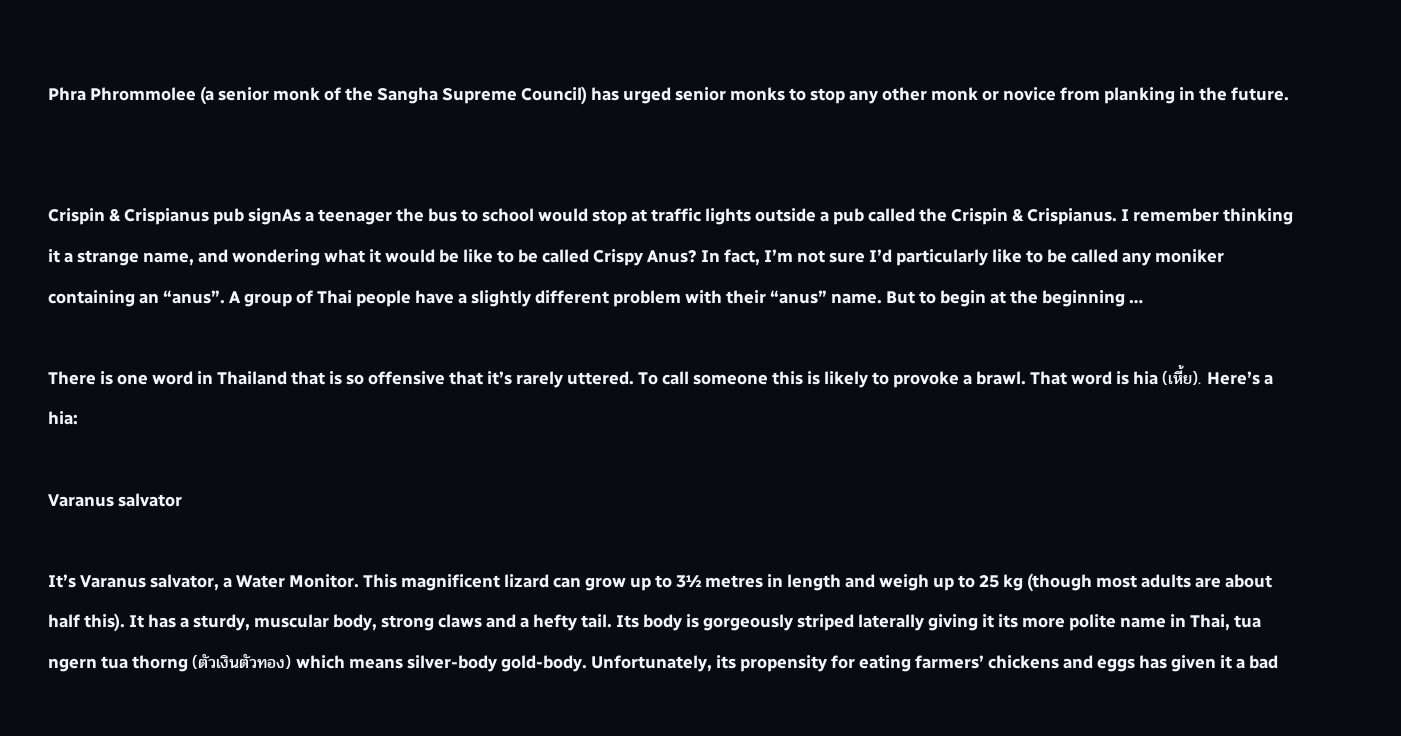Phra Phrommolee (a senior monk of the Sangha Supreme Council) has urged senior monks to stop any other monk or novice from planking in the future.


Crispin & Crispianus pub signAs a teenager the bus to school would stop at traffic lights outside a pub called the Crispin & Crispianus. I remember thinking it a strange name, and wondering what it would be like to be called Crispy Anus? In fact, I’m not sure I’d particularly like to be called any moniker containing an “anus”. A group of Thai people have a slightly different problem with their “anus” name. But to begin at the beginning …

There is one word in Thailand that is so offensive that it’s rarely uttered. To call someone this is likely to provoke a brawl. That word is hia (เหี้ย). Here’s a hia:

Varanus salvator

It’s Varanus salvator, a Water Monitor. This magnificent lizard can grow up to 3½ metres in length and weigh up to 25 kg (though most adults are about half this). It has a sturdy, muscular body, strong claws and a hefty tail. Its body is gorgeously striped laterally giving it its more polite name in Thai, tua ngern tua thorng (ตัวเงินตัวทอง) which means silver-body gold-body. Unfortunately, its propensity for eating farmers’ chickens and eggs has given it a bad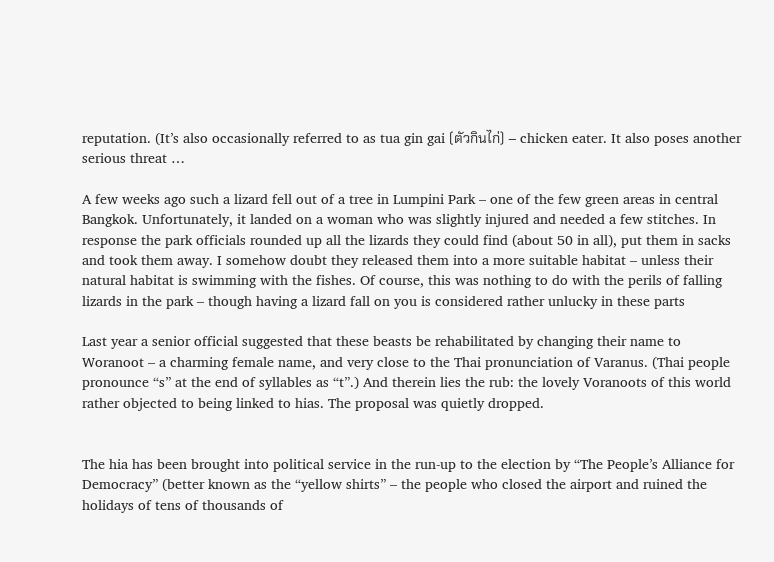reputation. (It’s also occasionally referred to as tua gin gai (ตัวกินไก่) – chicken eater. It also poses another serious threat …

A few weeks ago such a lizard fell out of a tree in Lumpini Park – one of the few green areas in central Bangkok. Unfortunately, it landed on a woman who was slightly injured and needed a few stitches. In response the park officials rounded up all the lizards they could find (about 50 in all), put them in sacks and took them away. I somehow doubt they released them into a more suitable habitat – unless their natural habitat is swimming with the fishes. Of course, this was nothing to do with the perils of falling lizards in the park – though having a lizard fall on you is considered rather unlucky in these parts

Last year a senior official suggested that these beasts be rehabilitated by changing their name to Woranoot – a charming female name, and very close to the Thai pronunciation of Varanus. (Thai people pronounce “s” at the end of syllables as “t”.) And therein lies the rub: the lovely Voranoots of this world rather objected to being linked to hias. The proposal was quietly dropped.


The hia has been brought into political service in the run-up to the election by “The People’s Alliance for Democracy” (better known as the “yellow shirts” – the people who closed the airport and ruined the holidays of tens of thousands of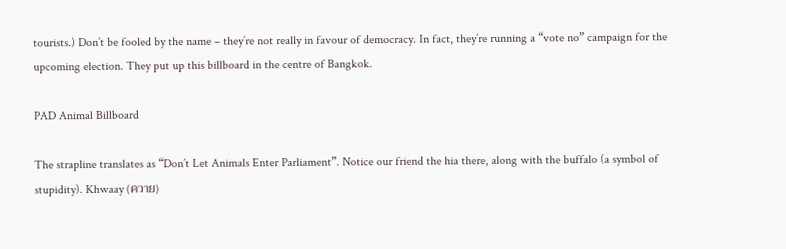tourists.) Don’t be fooled by the name – they’re not really in favour of democracy. In fact, they’re running a “vote no” campaign for the upcoming election. They put up this billboard in the centre of Bangkok.

PAD Animal Billboard

The strapline translates as “Don’t Let Animals Enter Parliament”. Notice our friend the hia there, along with the buffalo (a symbol of stupidity). Khwaay (ควาย)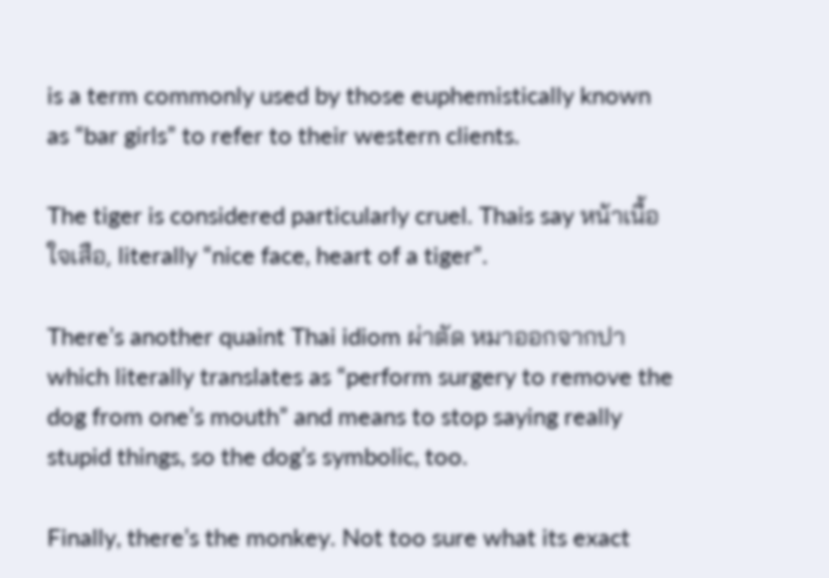is a term commonly used by those euphemistically known as “bar girls” to refer to their western clients.

The tiger is considered particularly cruel. Thais say หน้าเนื้อใจเสือ, literally “nice face, heart of a tiger”.

There’s another quaint Thai idiom ผ่าตัด หมาออกจากปา which literally translates as “perform surgery to remove the dog from one’s mouth” and means to stop saying really stupid things, so the dog’s symbolic, too.

Finally, there’s the monkey. Not too sure what its exact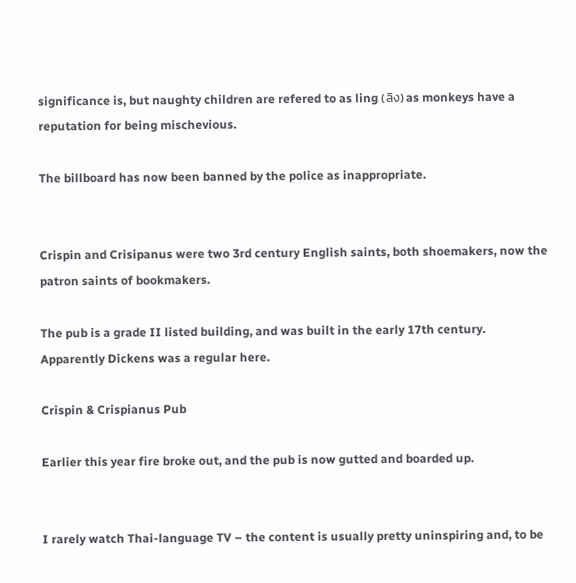significance is, but naughty children are refered to as ling (ลิง) as monkeys have a reputation for being mischevious.

The billboard has now been banned by the police as inappropriate.


Crispin and Crisipanus were two 3rd century English saints, both shoemakers, now the patron saints of bookmakers.

The pub is a grade II listed building, and was built in the early 17th century. Apparently Dickens was a regular here.

Crispin & Crispianus Pub

Earlier this year fire broke out, and the pub is now gutted and boarded up.


I rarely watch Thai-language TV – the content is usually pretty uninspiring and, to be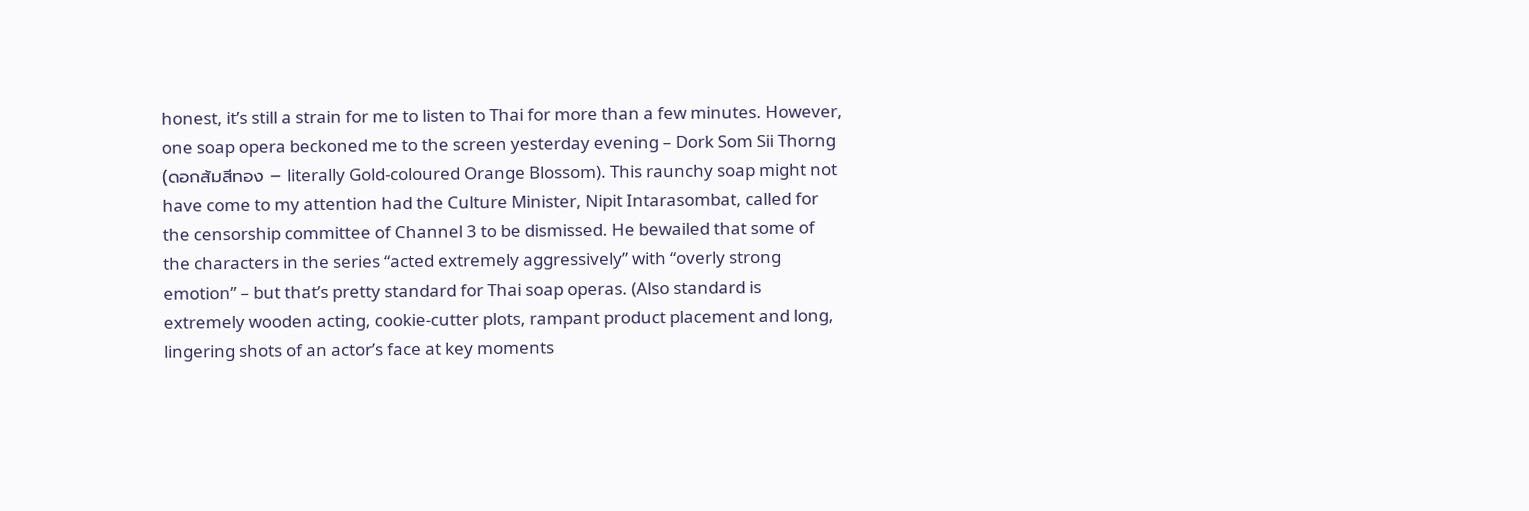honest, it’s still a strain for me to listen to Thai for more than a few minutes. However, one soap opera beckoned me to the screen yesterday evening – Dork Som Sii Thorng (ดอกส้มสีทอง – literally Gold-coloured Orange Blossom). This raunchy soap might not have come to my attention had the Culture Minister, Nipit Intarasombat, called for the censorship committee of Channel 3 to be dismissed. He bewailed that some of the characters in the series “acted extremely aggressively” with “overly strong emotion” – but that’s pretty standard for Thai soap operas. (Also standard is extremely wooden acting, cookie-cutter plots, rampant product placement and long, lingering shots of an actor’s face at key moments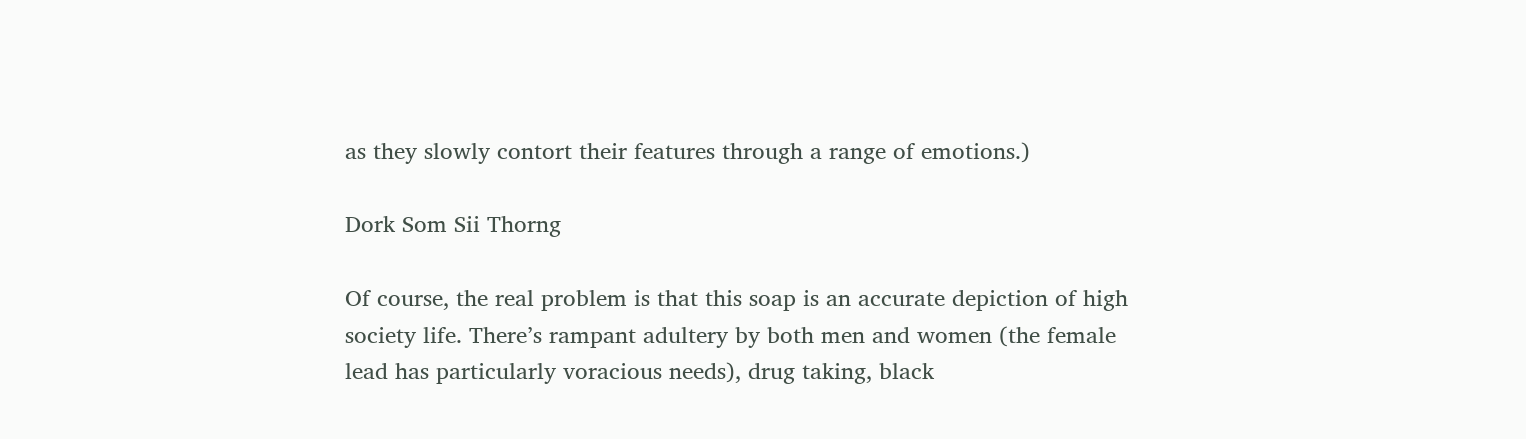as they slowly contort their features through a range of emotions.)

Dork Som Sii Thorng

Of course, the real problem is that this soap is an accurate depiction of high society life. There’s rampant adultery by both men and women (the female lead has particularly voracious needs), drug taking, black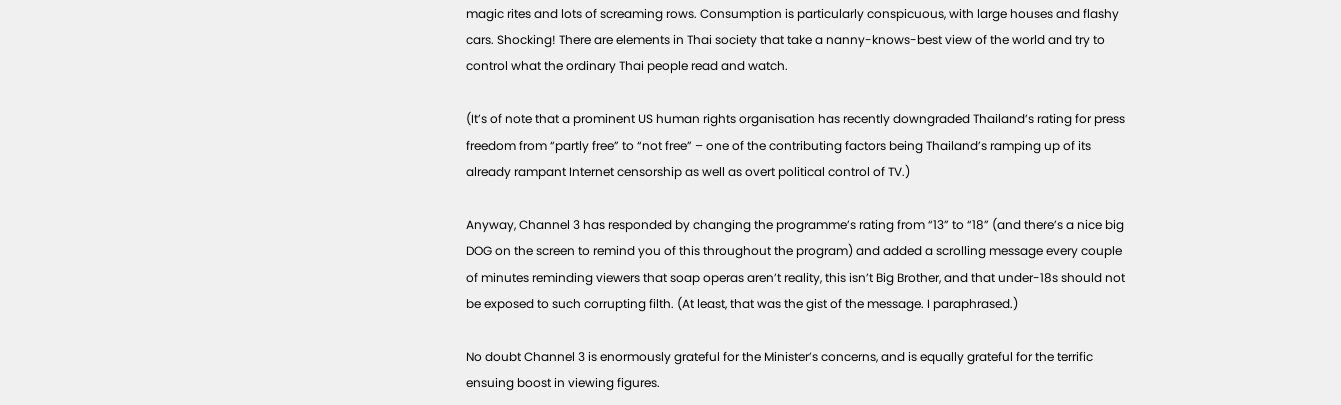magic rites and lots of screaming rows. Consumption is particularly conspicuous, with large houses and flashy cars. Shocking! There are elements in Thai society that take a nanny-knows-best view of the world and try to control what the ordinary Thai people read and watch.

(It’s of note that a prominent US human rights organisation has recently downgraded Thailand’s rating for press freedom from “partly free” to “not free” – one of the contributing factors being Thailand’s ramping up of its already rampant Internet censorship as well as overt political control of TV.)

Anyway, Channel 3 has responded by changing the programme’s rating from “13” to “18” (and there’s a nice big DOG on the screen to remind you of this throughout the program) and added a scrolling message every couple of minutes reminding viewers that soap operas aren’t reality, this isn’t Big Brother, and that under-18s should not be exposed to such corrupting filth. (At least, that was the gist of the message. I paraphrased.)

No doubt Channel 3 is enormously grateful for the Minister’s concerns, and is equally grateful for the terrific ensuing boost in viewing figures.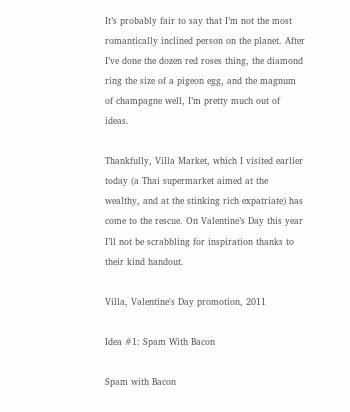It’s probably fair to say that I’m not the most romantically inclined person on the planet. After I’ve done the dozen red roses thing, the diamond ring the size of a pigeon egg, and the magnum of champagne well, I’m pretty much out of ideas.

Thankfully, Villa Market, which I visited earlier today (a Thai supermarket aimed at the wealthy, and at the stinking rich expatriate) has come to the rescue. On Valentine’s Day this year I’ll not be scrabbling for inspiration thanks to their kind handout.

Villa, Valentine's Day promotion, 2011

Idea #1: Spam With Bacon

Spam with Bacon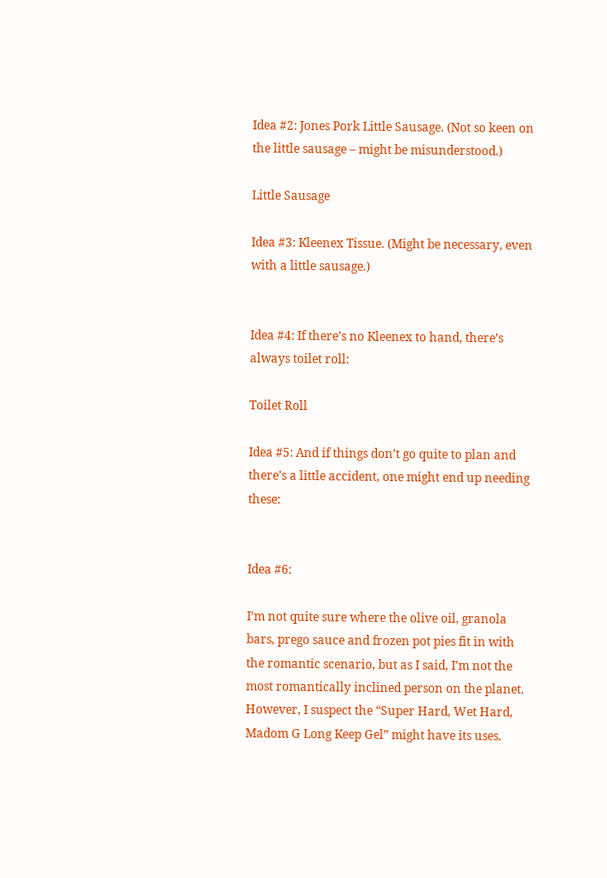Idea #2: Jones Pork Little Sausage. (Not so keen on the little sausage – might be misunderstood.)

Little Sausage

Idea #3: Kleenex Tissue. (Might be necessary, even with a little sausage.)


Idea #4: If there’s no Kleenex to hand, there’s always toilet roll:

Toilet Roll

Idea #5: And if things don’t go quite to plan and there’s a little accident, one might end up needing these:


Idea #6:

I’m not quite sure where the olive oil, granola bars, prego sauce and frozen pot pies fit in with the romantic scenario, but as I said, I’m not the most romantically inclined person on the planet. However, I suspect the “Super Hard, Wet Hard, Madom G Long Keep Gel” might have its uses.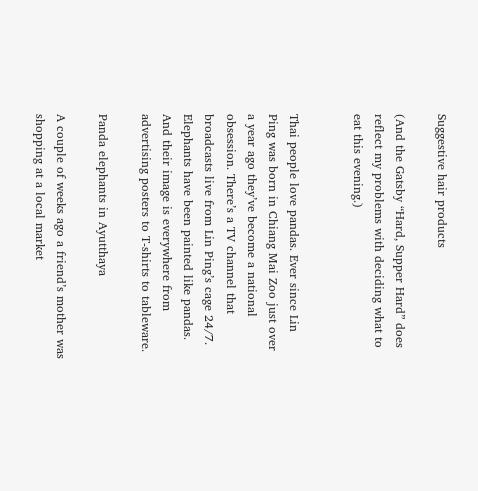Suggestive hair products

(And the Gatsby “Hard, Supper Hard” does reflect my problems with deciding what to eat this evening.)


Thai people love pandas. Ever since Lin Ping was born in Chiang Mai Zoo just over a year ago they’ve become a national obsession. There’s a TV channel that broadcasts live from Lin Ping’s cage 24/7. Elephants have been painted like pandas. And their image is everywhere from advertising posters to T-shirts to tableware.

Panda elephants in Ayutthaya

A couple of weeks ago a friend’s mother was shopping at a local market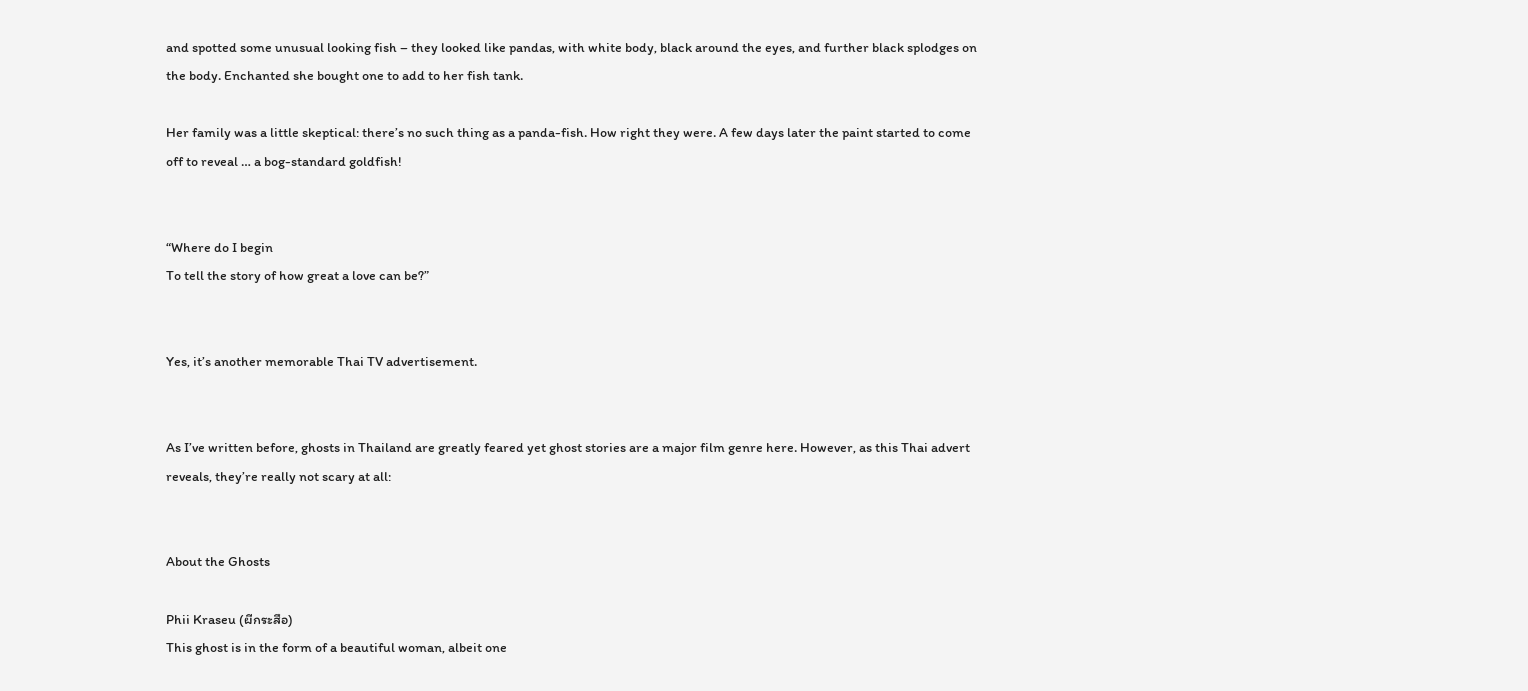and spotted some unusual looking fish – they looked like pandas, with white body, black around the eyes, and further black splodges on the body. Enchanted she bought one to add to her fish tank.

Her family was a little skeptical: there’s no such thing as a panda-fish. How right they were. A few days later the paint started to come off to reveal … a bog-standard goldfish!


“Where do I begin
To tell the story of how great a love can be?”


Yes, it’s another memorable Thai TV advertisement.


As I’ve written before, ghosts in Thailand are greatly feared yet ghost stories are a major film genre here. However, as this Thai advert reveals, they’re really not scary at all:


About the Ghosts

Phii Kraseu (ผีกระสือ)
This ghost is in the form of a beautiful woman, albeit one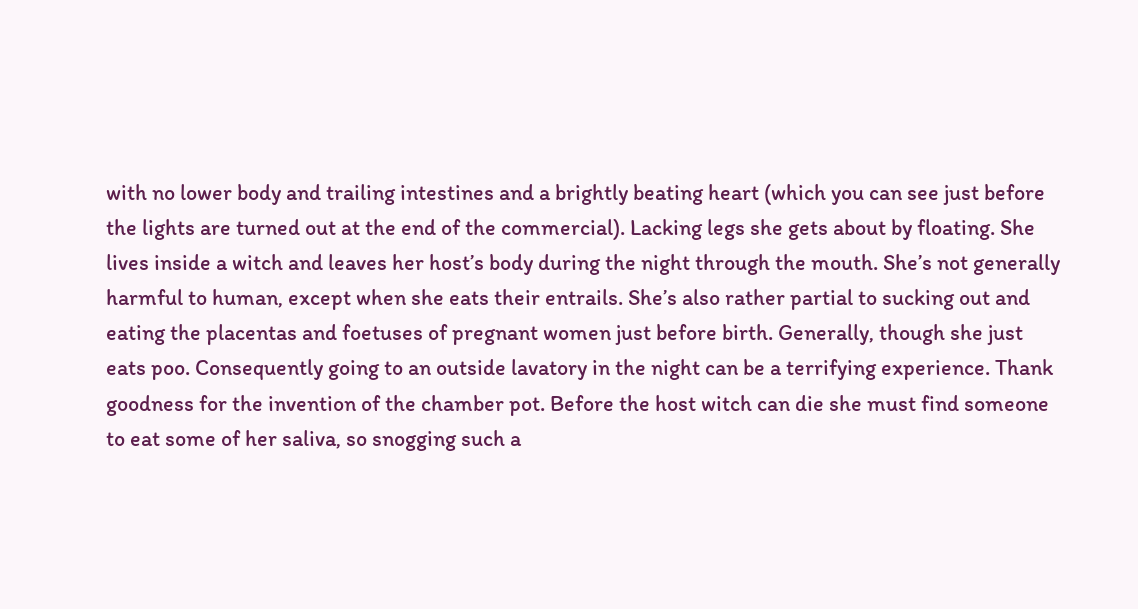with no lower body and trailing intestines and a brightly beating heart (which you can see just before the lights are turned out at the end of the commercial). Lacking legs she gets about by floating. She lives inside a witch and leaves her host’s body during the night through the mouth. She’s not generally harmful to human, except when she eats their entrails. She’s also rather partial to sucking out and eating the placentas and foetuses of pregnant women just before birth. Generally, though she just eats poo. Consequently going to an outside lavatory in the night can be a terrifying experience. Thank goodness for the invention of the chamber pot. Before the host witch can die she must find someone to eat some of her saliva, so snogging such a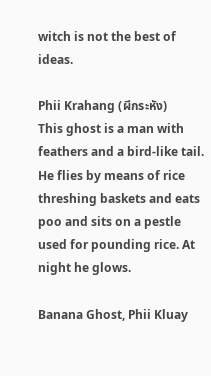witch is not the best of ideas.

Phii Krahang (ผีกระหัง)
This ghost is a man with feathers and a bird-like tail. He flies by means of rice threshing baskets and eats poo and sits on a pestle used for pounding rice. At night he glows.

Banana Ghost, Phii Kluay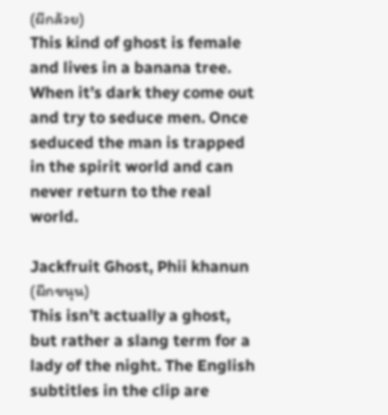(ผีกล้วย)
This kind of ghost is female and lives in a banana tree. When it’s dark they come out and try to seduce men. Once seduced the man is trapped in the spirit world and can never return to the real world.

Jackfruit Ghost, Phii khanun (ผีกขนุน)
This isn’t actually a ghost, but rather a slang term for a lady of the night. The English subtitles in the clip are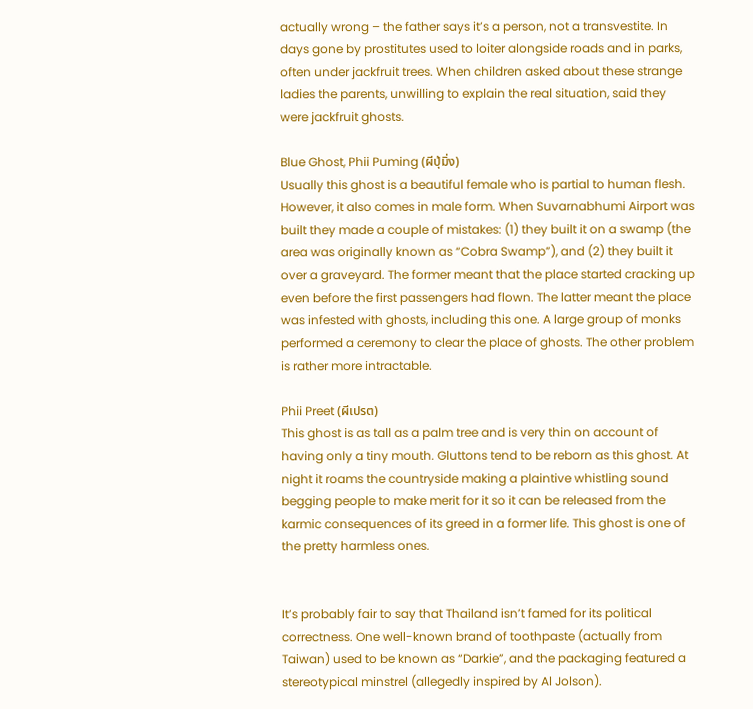actually wrong – the father says it’s a person, not a transvestite. In days gone by prostitutes used to loiter alongside roads and in parks, often under jackfruit trees. When children asked about these strange ladies the parents, unwilling to explain the real situation, said they were jackfruit ghosts.

Blue Ghost, Phii Puming (ผีปุ่มิ่ง)
Usually this ghost is a beautiful female who is partial to human flesh. However, it also comes in male form. When Suvarnabhumi Airport was built they made a couple of mistakes: (1) they built it on a swamp (the area was originally known as “Cobra Swamp”), and (2) they built it over a graveyard. The former meant that the place started cracking up even before the first passengers had flown. The latter meant the place was infested with ghosts, including this one. A large group of monks performed a ceremony to clear the place of ghosts. The other problem is rather more intractable.

Phii Preet (ผีเปรต)
This ghost is as tall as a palm tree and is very thin on account of having only a tiny mouth. Gluttons tend to be reborn as this ghost. At night it roams the countryside making a plaintive whistling sound begging people to make merit for it so it can be released from the karmic consequences of its greed in a former life. This ghost is one of the pretty harmless ones.


It’s probably fair to say that Thailand isn’t famed for its political correctness. One well-known brand of toothpaste (actually from Taiwan) used to be known as “Darkie”, and the packaging featured a stereotypical minstrel (allegedly inspired by Al Jolson).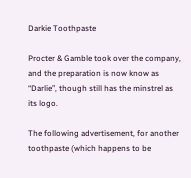Darkie Toothpaste

Procter & Gamble took over the company, and the preparation is now know as “Darlie”, though still has the minstrel as its logo.

The following advertisement, for another toothpaste (which happens to be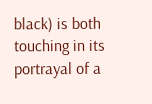black) is both touching in its portrayal of a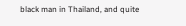black man in Thailand, and quite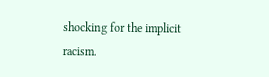shocking for the implicit racism.